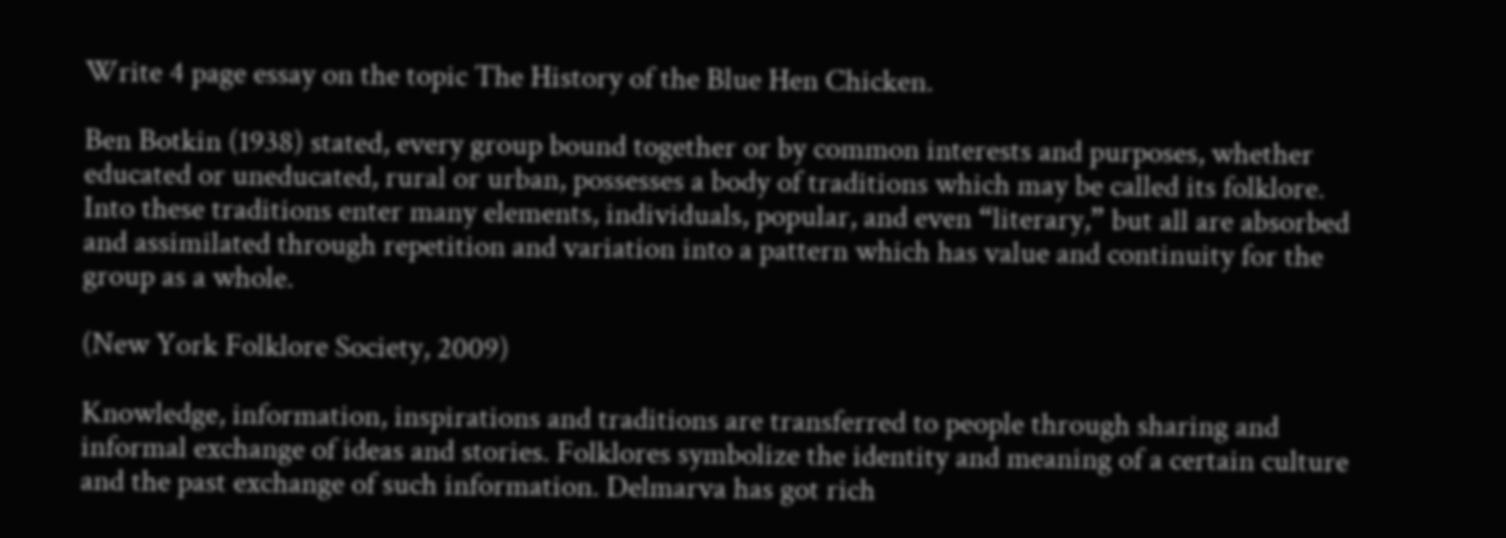Write 4 page essay on the topic The History of the Blue Hen Chicken.

Ben Botkin (1938) stated, every group bound together or by common interests and purposes, whether educated or uneducated, rural or urban, possesses a body of traditions which may be called its folklore. Into these traditions enter many elements, individuals, popular, and even “literary,” but all are absorbed and assimilated through repetition and variation into a pattern which has value and continuity for the group as a whole.

(New York Folklore Society, 2009)

Knowledge, information, inspirations and traditions are transferred to people through sharing and informal exchange of ideas and stories. Folklores symbolize the identity and meaning of a certain culture and the past exchange of such information. Delmarva has got rich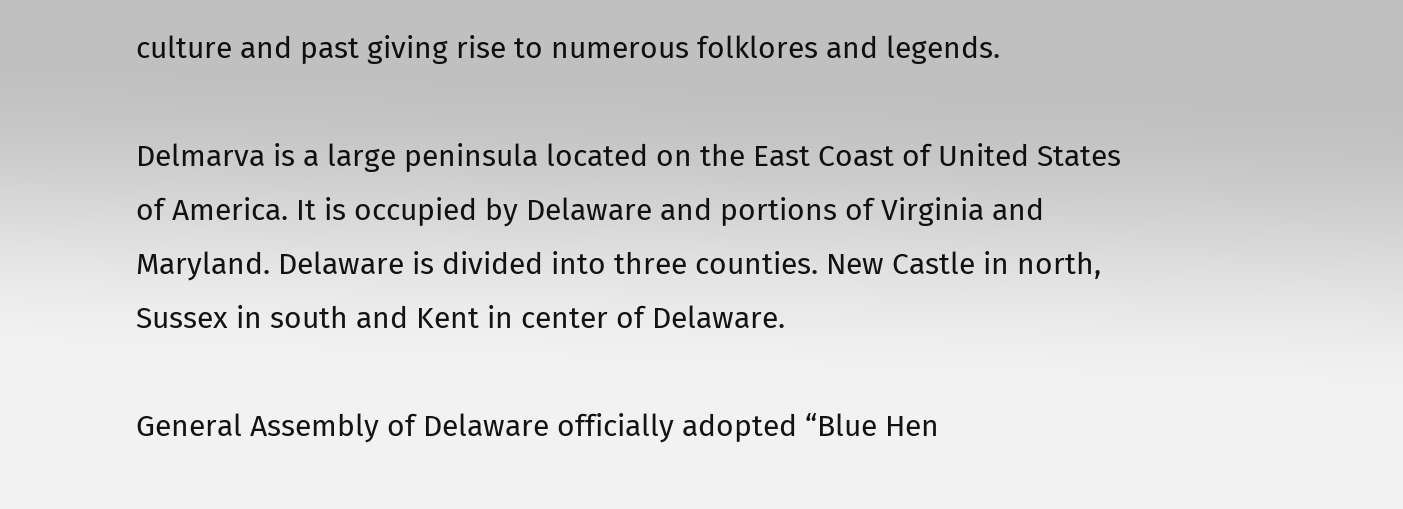culture and past giving rise to numerous folklores and legends.

Delmarva is a large peninsula located on the East Coast of United States of America. It is occupied by Delaware and portions of Virginia and Maryland. Delaware is divided into three counties. New Castle in north, Sussex in south and Kent in center of Delaware.

General Assembly of Delaware officially adopted “Blue Hen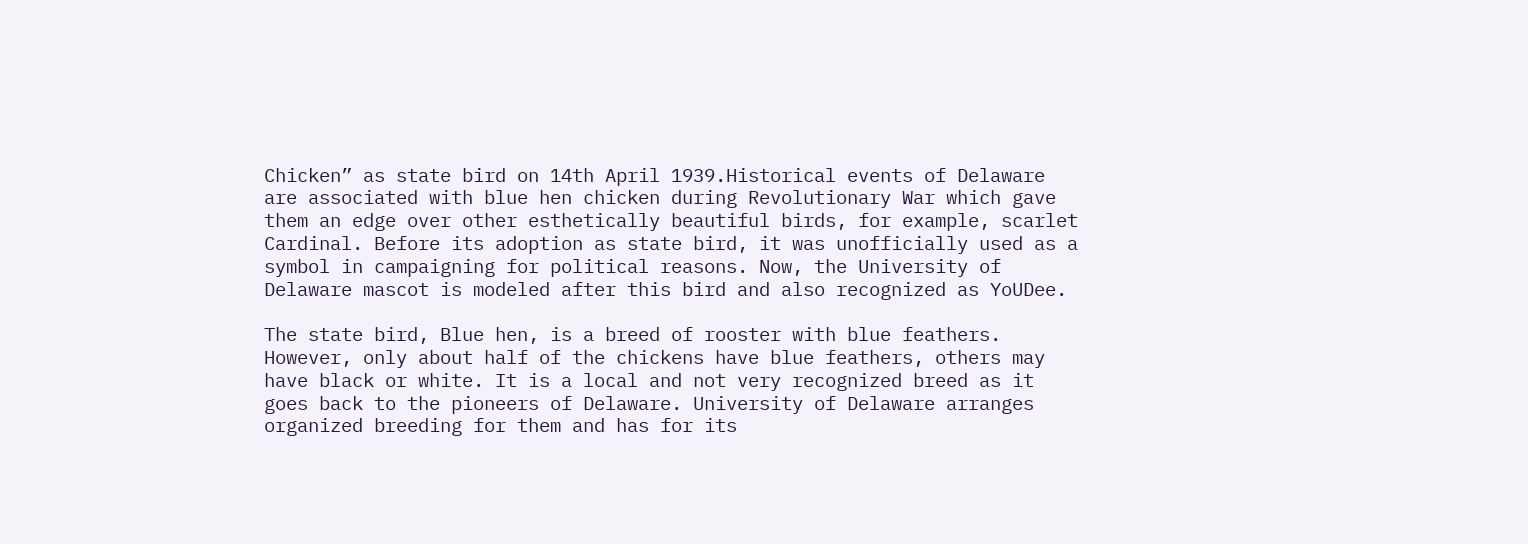Chicken” as state bird on 14th April 1939.Historical events of Delaware are associated with blue hen chicken during Revolutionary War which gave them an edge over other esthetically beautiful birds, for example, scarlet Cardinal. Before its adoption as state bird, it was unofficially used as a symbol in campaigning for political reasons. Now, the University of Delaware mascot is modeled after this bird and also recognized as YoUDee.

The state bird, Blue hen, is a breed of rooster with blue feathers. However, only about half of the chickens have blue feathers, others may have black or white. It is a local and not very recognized breed as it goes back to the pioneers of Delaware. University of Delaware arranges organized breeding for them and has for its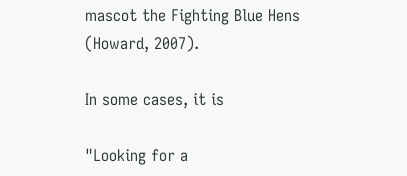mascot the Fighting Blue Hens (Howard, 2007).

In some cases, it is

"Looking for a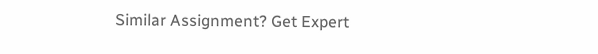Similar Assignment? Get Expert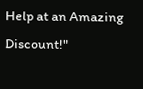Help at an Amazing Discount!"